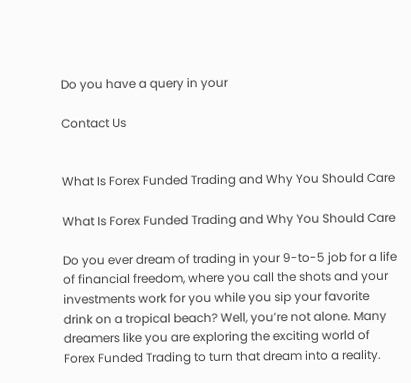Do you have a query in your

Contact Us


What Is Forex Funded Trading and Why You Should Care

What Is Forex Funded Trading and Why You Should Care

Do you ever dream of trading in your 9-to-5 job for a life of financial freedom, where you call the shots and your investments work for you while you sip your favorite drink on a tropical beach? Well, you’re not alone. Many dreamers like you are exploring the exciting world of Forex Funded Trading to turn that dream into a reality.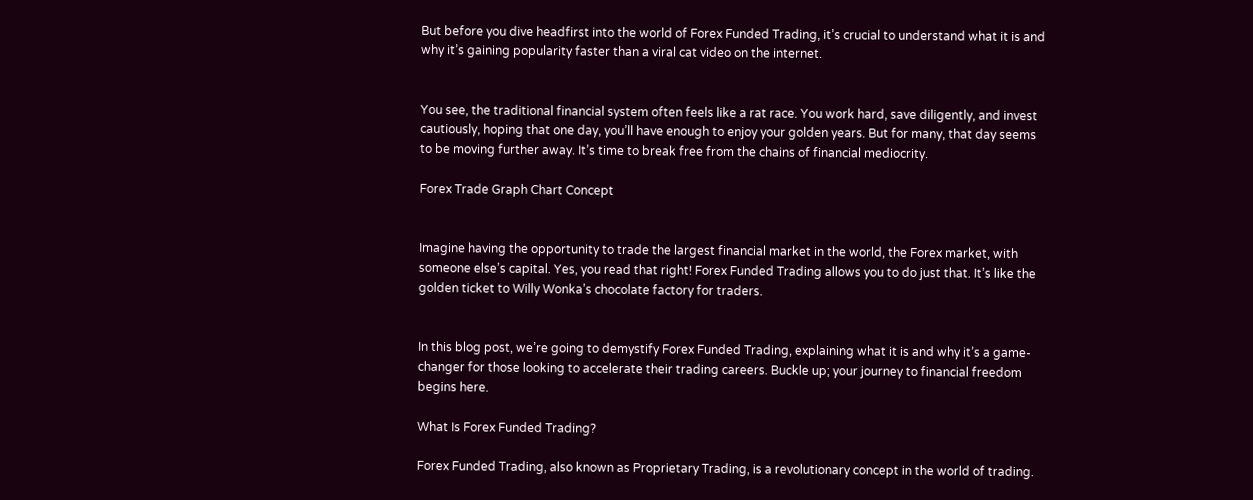But before you dive headfirst into the world of Forex Funded Trading, it’s crucial to understand what it is and why it’s gaining popularity faster than a viral cat video on the internet.


You see, the traditional financial system often feels like a rat race. You work hard, save diligently, and invest cautiously, hoping that one day, you’ll have enough to enjoy your golden years. But for many, that day seems to be moving further away. It’s time to break free from the chains of financial mediocrity.

Forex Trade Graph Chart Concept


Imagine having the opportunity to trade the largest financial market in the world, the Forex market, with someone else’s capital. Yes, you read that right! Forex Funded Trading allows you to do just that. It’s like the golden ticket to Willy Wonka’s chocolate factory for traders.


In this blog post, we’re going to demystify Forex Funded Trading, explaining what it is and why it’s a game-changer for those looking to accelerate their trading careers. Buckle up; your journey to financial freedom begins here.

What Is Forex Funded Trading?

Forex Funded Trading, also known as Proprietary Trading, is a revolutionary concept in the world of trading.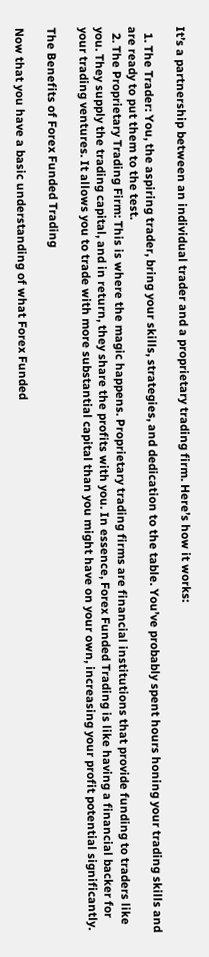It’s a partnership between an individual trader and a proprietary trading firm. Here’s how it works:

  1. The Trader: You, the aspiring trader, bring your skills, strategies, and dedication to the table. You’ve probably spent hours honing your trading skills and are ready to put them to the test.
  2. The Proprietary Trading Firm: This is where the magic happens. Proprietary trading firms are financial institutions that provide funding to traders like you. They supply the trading capital, and in return, they share the profits with you. In essence, Forex Funded Trading is like having a financial backer for your trading ventures. It allows you to trade with more substantial capital than you might have on your own, increasing your profit potential significantly.

The Benefits of Forex Funded Trading

Now that you have a basic understanding of what Forex Funded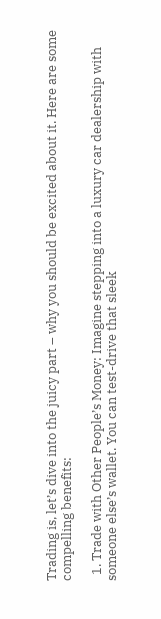Trading is, let’s dive into the juicy part – why you should be excited about it. Here are some compelling benefits:

  1. Trade with Other People’s Money: Imagine stepping into a luxury car dealership with someone else’s wallet. You can test-drive that sleek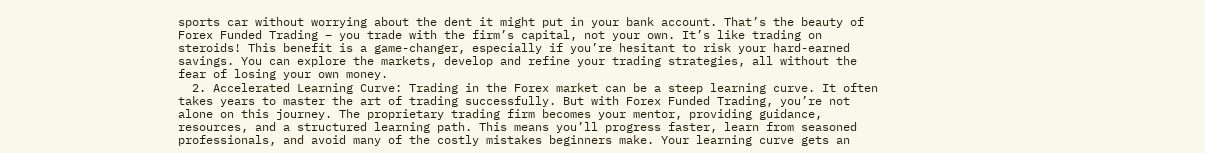sports car without worrying about the dent it might put in your bank account. That’s the beauty of Forex Funded Trading – you trade with the firm’s capital, not your own. It’s like trading on steroids! This benefit is a game-changer, especially if you’re hesitant to risk your hard-earned savings. You can explore the markets, develop and refine your trading strategies, all without the fear of losing your own money.
  2. Accelerated Learning Curve: Trading in the Forex market can be a steep learning curve. It often takes years to master the art of trading successfully. But with Forex Funded Trading, you’re not alone on this journey. The proprietary trading firm becomes your mentor, providing guidance, resources, and a structured learning path. This means you’ll progress faster, learn from seasoned professionals, and avoid many of the costly mistakes beginners make. Your learning curve gets an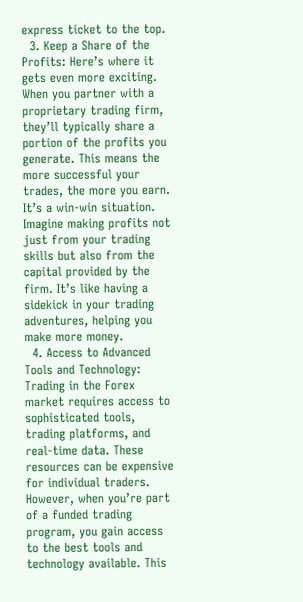express ticket to the top.
  3. Keep a Share of the Profits: Here’s where it gets even more exciting. When you partner with a proprietary trading firm, they’ll typically share a portion of the profits you generate. This means the more successful your trades, the more you earn. It’s a win-win situation. Imagine making profits not just from your trading skills but also from the capital provided by the firm. It’s like having a sidekick in your trading adventures, helping you make more money.
  4. Access to Advanced Tools and Technology: Trading in the Forex market requires access to sophisticated tools, trading platforms, and real-time data. These resources can be expensive for individual traders. However, when you’re part of a funded trading program, you gain access to the best tools and technology available. This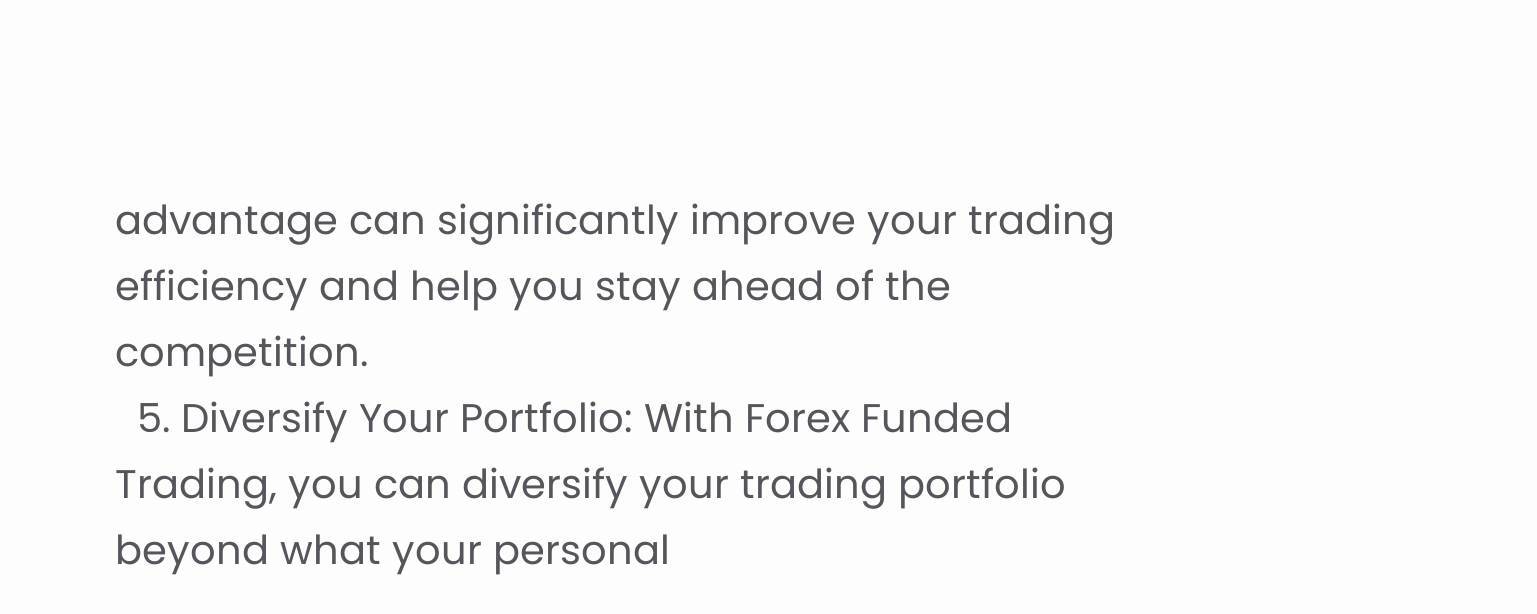advantage can significantly improve your trading efficiency and help you stay ahead of the competition.
  5. Diversify Your Portfolio: With Forex Funded Trading, you can diversify your trading portfolio beyond what your personal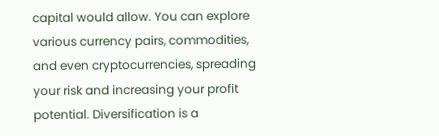capital would allow. You can explore various currency pairs, commodities, and even cryptocurrencies, spreading your risk and increasing your profit potential. Diversification is a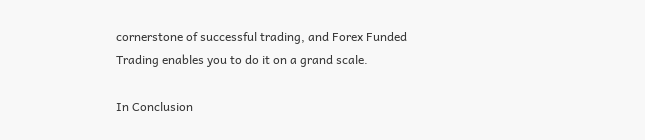cornerstone of successful trading, and Forex Funded Trading enables you to do it on a grand scale.

In Conclusion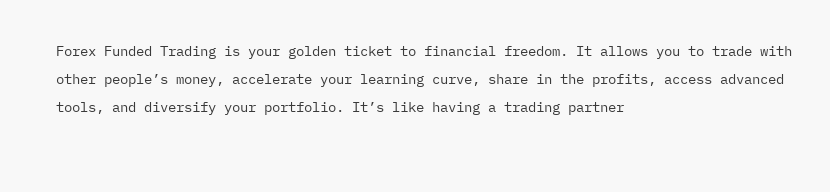Forex Funded Trading is your golden ticket to financial freedom. It allows you to trade with other people’s money, accelerate your learning curve, share in the profits, access advanced tools, and diversify your portfolio. It’s like having a trading partner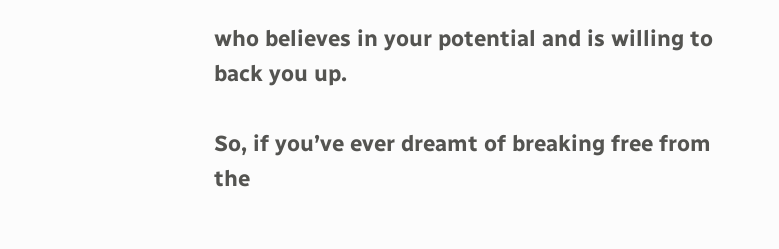who believes in your potential and is willing to back you up.

So, if you’ve ever dreamt of breaking free from the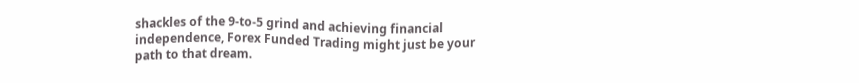shackles of the 9-to-5 grind and achieving financial independence, Forex Funded Trading might just be your path to that dream.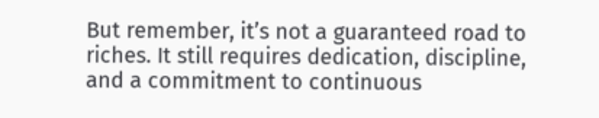But remember, it’s not a guaranteed road to riches. It still requires dedication, discipline, and a commitment to continuous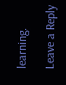learning.

Leave a Reply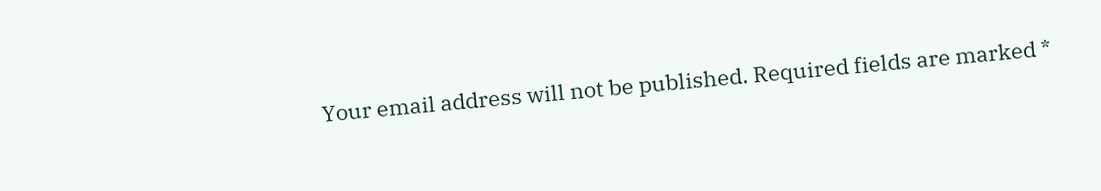Your email address will not be published. Required fields are marked *